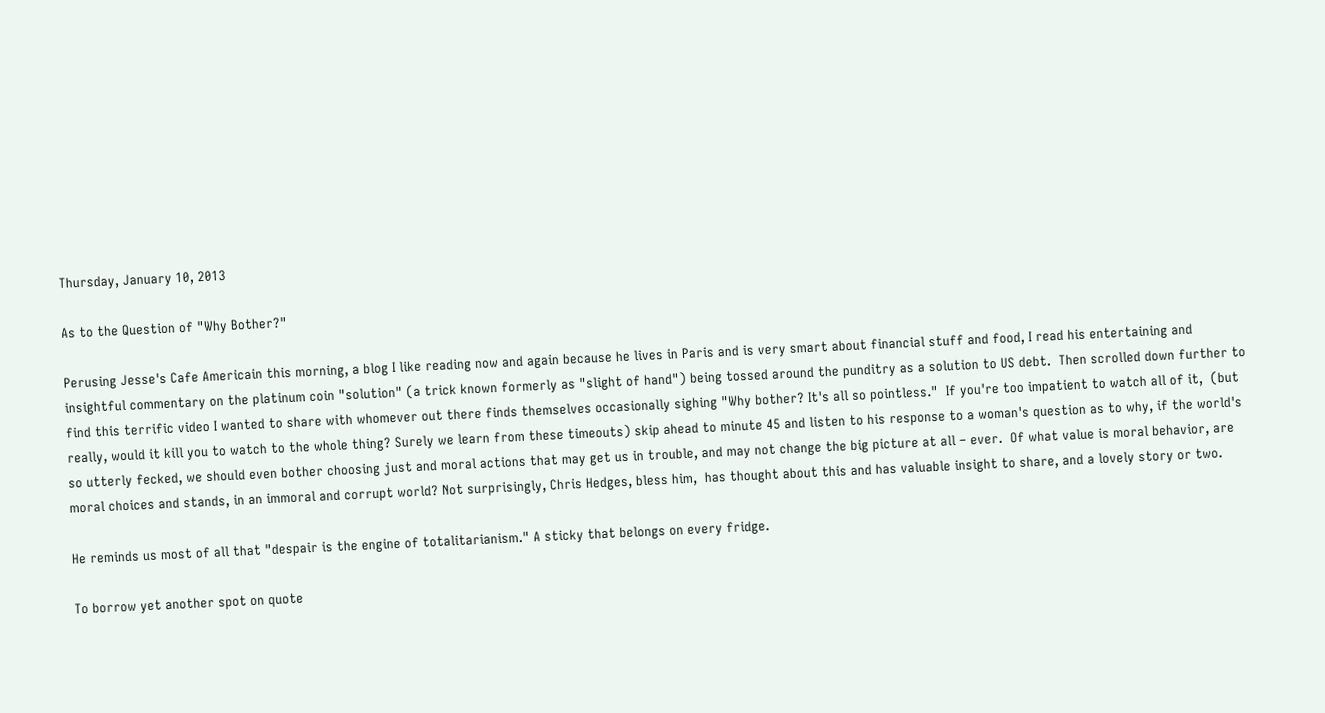Thursday, January 10, 2013

As to the Question of "Why Bother?"

Perusing Jesse's Cafe Americain this morning, a blog I like reading now and again because he lives in Paris and is very smart about financial stuff and food, I read his entertaining and insightful commentary on the platinum coin "solution" (a trick known formerly as "slight of hand") being tossed around the punditry as a solution to US debt.  Then scrolled down further to find this terrific video I wanted to share with whomever out there finds themselves occasionally sighing "Why bother? It's all so pointless."  If you're too impatient to watch all of it,  (but really, would it kill you to watch to the whole thing? Surely we learn from these timeouts) skip ahead to minute 45 and listen to his response to a woman's question as to why, if the world's so utterly fecked, we should even bother choosing just and moral actions that may get us in trouble, and may not change the big picture at all – ever.  Of what value is moral behavior, are moral choices and stands, in an immoral and corrupt world? Not surprisingly, Chris Hedges, bless him,  has thought about this and has valuable insight to share, and a lovely story or two.

He reminds us most of all that "despair is the engine of totalitarianism." A sticky that belongs on every fridge.

To borrow yet another spot on quote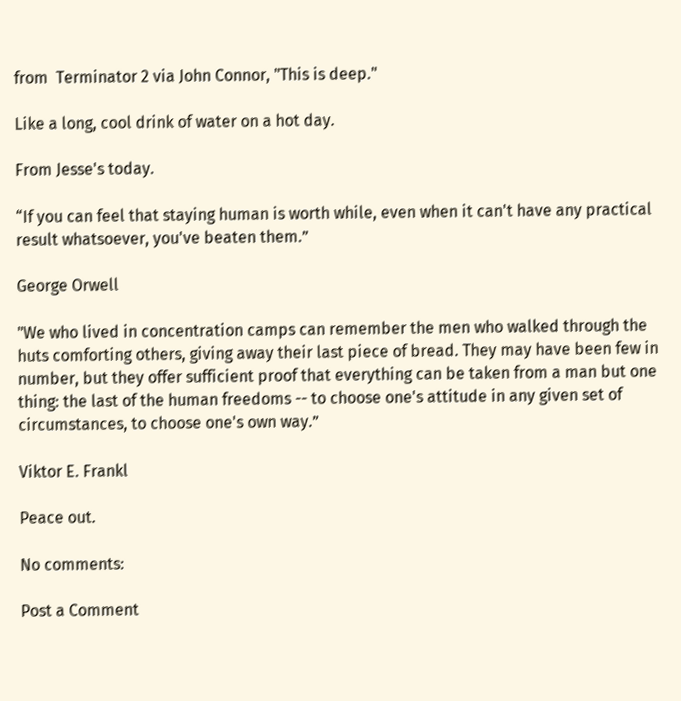from  Terminator 2 via John Connor, "This is deep."

Like a long, cool drink of water on a hot day.

From Jesse's today.

“If you can feel that staying human is worth while, even when it can't have any practical result whatsoever, you've beaten them.”

George Orwell

"We who lived in concentration camps can remember the men who walked through the huts comforting others, giving away their last piece of bread. They may have been few in number, but they offer sufficient proof that everything can be taken from a man but one thing: the last of the human freedoms -- to choose one's attitude in any given set of circumstances, to choose one's own way.”

Viktor E. Frankl

Peace out.

No comments:

Post a Comment